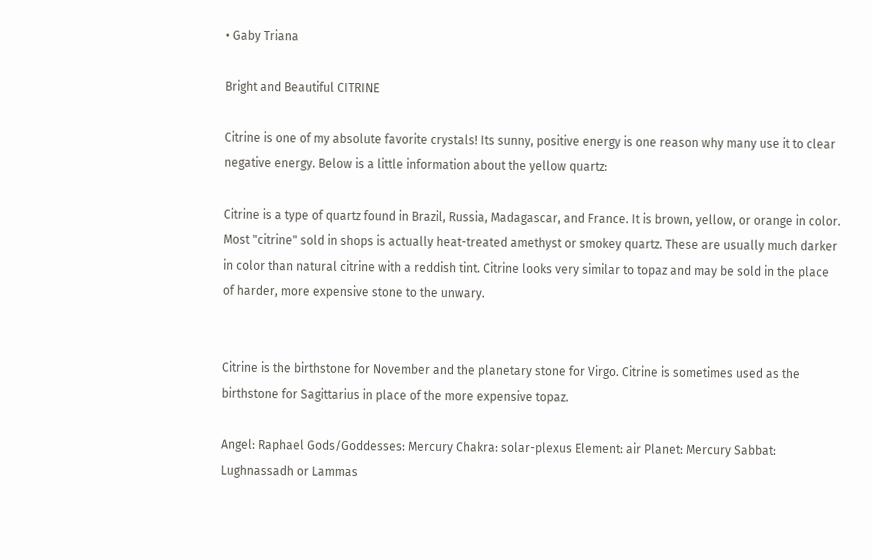• Gaby Triana

Bright and Beautiful CITRINE

Citrine is one of my absolute favorite crystals! Its sunny, positive energy is one reason why many use it to clear negative energy. Below is a little information about the yellow quartz:

Citrine is a type of quartz found in Brazil, Russia, Madagascar, and France. It is brown, yellow, or orange in color. Most "citrine" sold in shops is actually heat-treated amethyst or smokey quartz. These are usually much darker in color than natural citrine with a reddish tint. Citrine looks very similar to topaz and may be sold in the place of harder, more expensive stone to the unwary.


Citrine is the birthstone for November and the planetary stone for Virgo. Citrine is sometimes used as the birthstone for Sagittarius in place of the more expensive topaz.

Angel: Raphael Gods/Goddesses: Mercury Chakra: solar-plexus Element: air Planet: Mercury Sabbat: Lughnassadh or Lammas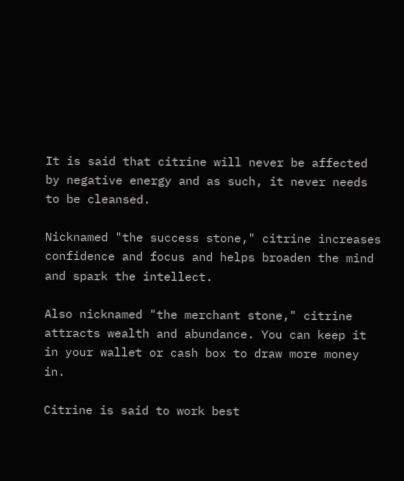It is said that citrine will never be affected by negative energy and as such, it never needs to be cleansed.

Nicknamed "the success stone," citrine increases confidence and focus and helps broaden the mind and spark the intellect.

Also nicknamed "the merchant stone," citrine attracts wealth and abundance. You can keep it in your wallet or cash box to draw more money in.

Citrine is said to work best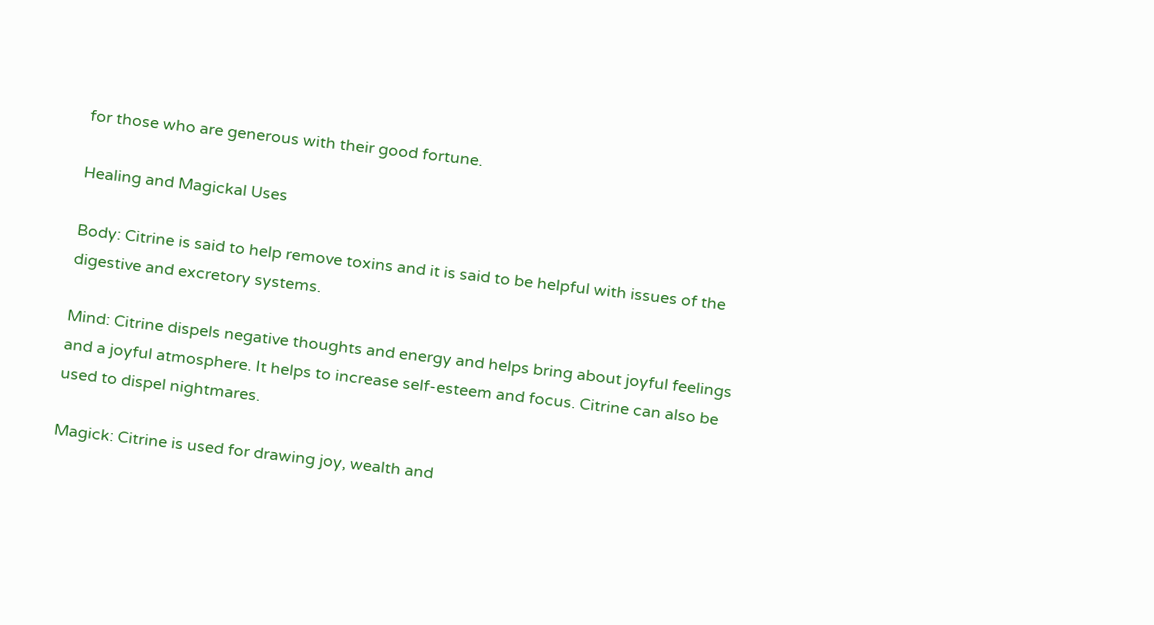for those who are generous with their good fortune.

Healing and Magickal Uses

Body: Citrine is said to help remove toxins and it is said to be helpful with issues of the digestive and excretory systems.

Mind: Citrine dispels negative thoughts and energy and helps bring about joyful feelings and a joyful atmosphere. It helps to increase self-esteem and focus. Citrine can also be used to dispel nightmares.

Magick: Citrine is used for drawing joy, wealth and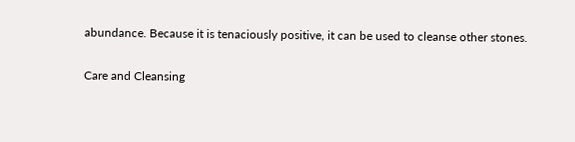abundance. Because it is tenaciously positive, it can be used to cleanse other stones.

Care and Cleansing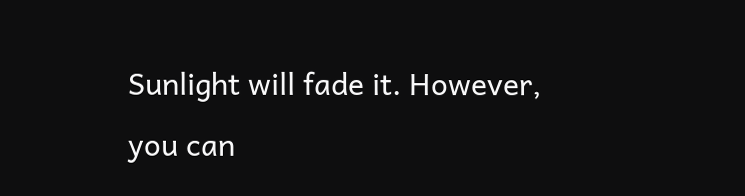Sunlight will fade it. However, you can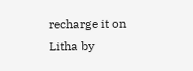recharge it on Litha by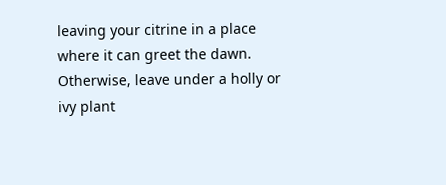leaving your citrine in a place where it can greet the dawn. Otherwise, leave under a holly or ivy plant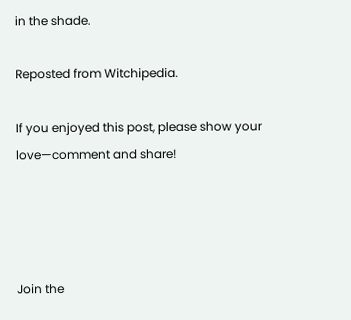in the shade.

Reposted from Witchipedia.

If you enjoyed this post, please show your love—comment and share!




Join the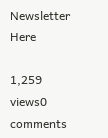Newsletter Here

1,259 views0 comments